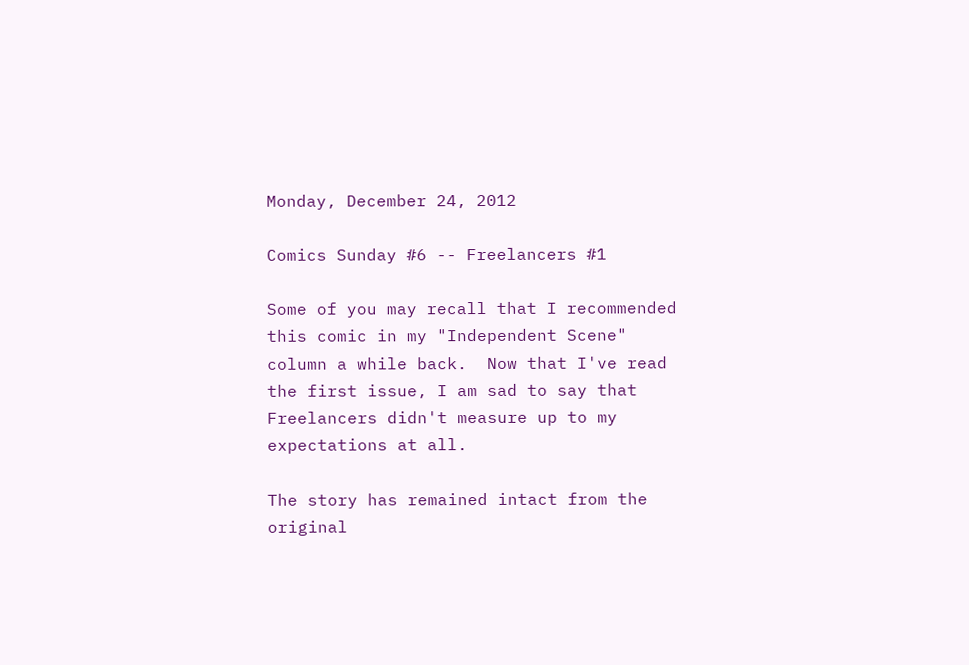Monday, December 24, 2012

Comics Sunday #6 -- Freelancers #1

Some of you may recall that I recommended this comic in my "Independent Scene" column a while back.  Now that I've read the first issue, I am sad to say that Freelancers didn't measure up to my expectations at all.

The story has remained intact from the original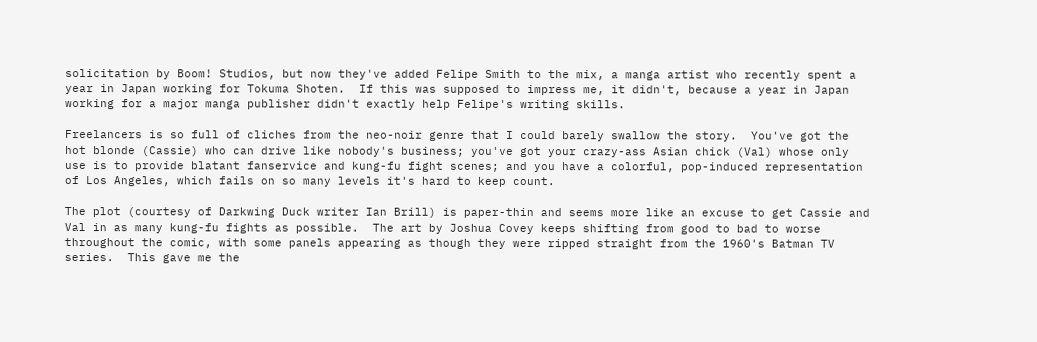solicitation by Boom! Studios, but now they've added Felipe Smith to the mix, a manga artist who recently spent a year in Japan working for Tokuma Shoten.  If this was supposed to impress me, it didn't, because a year in Japan working for a major manga publisher didn't exactly help Felipe's writing skills.

Freelancers is so full of cliches from the neo-noir genre that I could barely swallow the story.  You've got the hot blonde (Cassie) who can drive like nobody's business; you've got your crazy-ass Asian chick (Val) whose only use is to provide blatant fanservice and kung-fu fight scenes; and you have a colorful, pop-induced representation of Los Angeles, which fails on so many levels it's hard to keep count.

The plot (courtesy of Darkwing Duck writer Ian Brill) is paper-thin and seems more like an excuse to get Cassie and Val in as many kung-fu fights as possible.  The art by Joshua Covey keeps shifting from good to bad to worse throughout the comic, with some panels appearing as though they were ripped straight from the 1960's Batman TV series.  This gave me the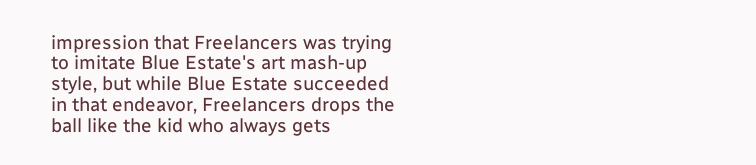impression that Freelancers was trying to imitate Blue Estate's art mash-up style, but while Blue Estate succeeded in that endeavor, Freelancers drops the ball like the kid who always gets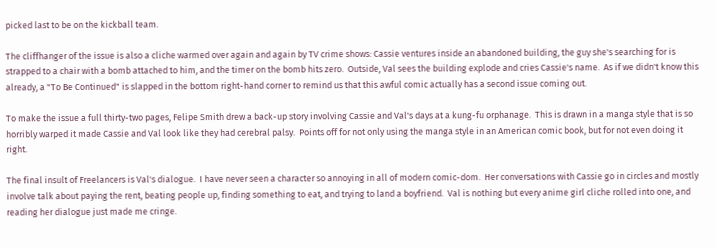picked last to be on the kickball team.

The cliffhanger of the issue is also a cliche warmed over again and again by TV crime shows: Cassie ventures inside an abandoned building, the guy she's searching for is strapped to a chair with a bomb attached to him, and the timer on the bomb hits zero.  Outside, Val sees the building explode and cries Cassie's name.  As if we didn't know this already, a "To Be Continued" is slapped in the bottom right-hand corner to remind us that this awful comic actually has a second issue coming out.

To make the issue a full thirty-two pages, Felipe Smith drew a back-up story involving Cassie and Val's days at a kung-fu orphanage.  This is drawn in a manga style that is so horribly warped it made Cassie and Val look like they had cerebral palsy.  Points off for not only using the manga style in an American comic book, but for not even doing it right.

The final insult of Freelancers is Val's dialogue.  I have never seen a character so annoying in all of modern comic-dom.  Her conversations with Cassie go in circles and mostly involve talk about paying the rent, beating people up, finding something to eat, and trying to land a boyfriend.  Val is nothing but every anime girl cliche rolled into one, and reading her dialogue just made me cringe.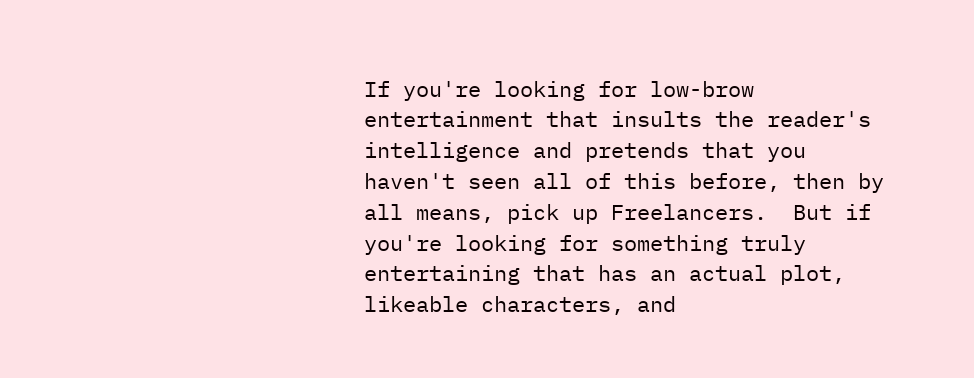If you're looking for low-brow entertainment that insults the reader's intelligence and pretends that you haven't seen all of this before, then by all means, pick up Freelancers.  But if you're looking for something truly entertaining that has an actual plot, likeable characters, and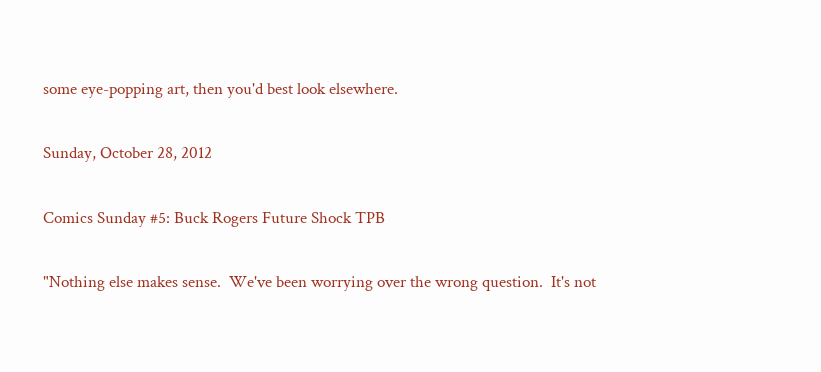some eye-popping art, then you'd best look elsewhere.

Sunday, October 28, 2012

Comics Sunday #5: Buck Rogers Future Shock TPB

"Nothing else makes sense.  We've been worrying over the wrong question.  It's not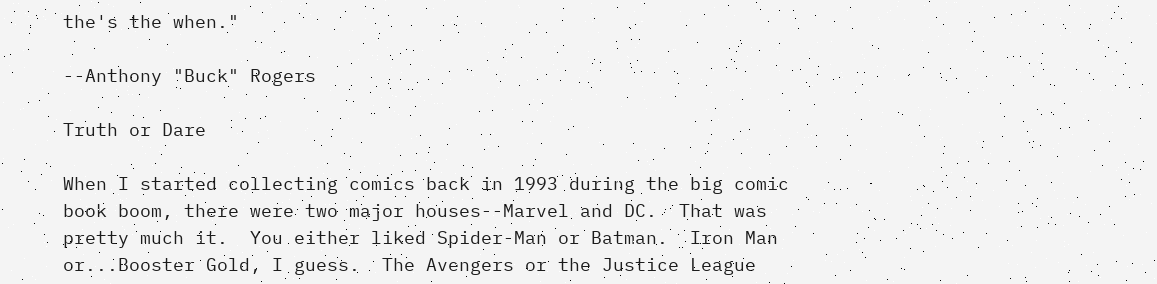the's the when."

--Anthony "Buck" Rogers

Truth or Dare

When I started collecting comics back in 1993 during the big comic book boom, there were two major houses--Marvel and DC.  That was pretty much it.  You either liked Spider-Man or Batman.  Iron Man or...Booster Gold, I guess.  The Avengers or the Justice League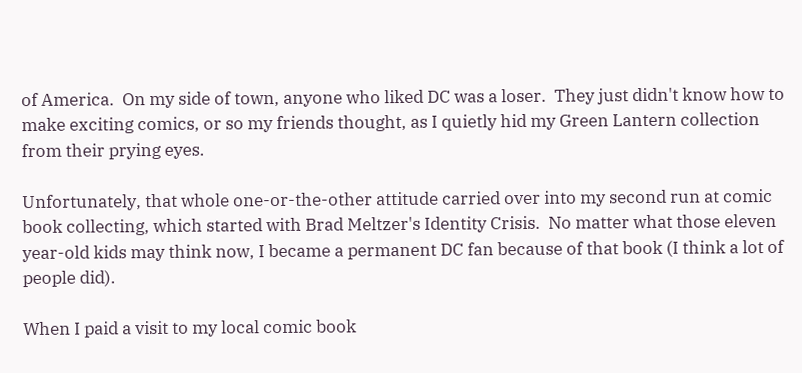of America.  On my side of town, anyone who liked DC was a loser.  They just didn't know how to make exciting comics, or so my friends thought, as I quietly hid my Green Lantern collection from their prying eyes.

Unfortunately, that whole one-or-the-other attitude carried over into my second run at comic book collecting, which started with Brad Meltzer's Identity Crisis.  No matter what those eleven year-old kids may think now, I became a permanent DC fan because of that book (I think a lot of people did).

When I paid a visit to my local comic book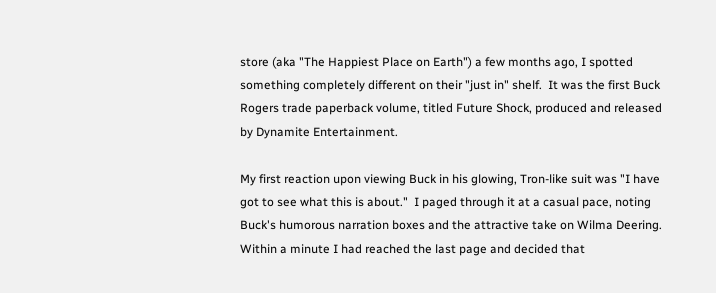store (aka "The Happiest Place on Earth") a few months ago, I spotted something completely different on their "just in" shelf.  It was the first Buck Rogers trade paperback volume, titled Future Shock, produced and released by Dynamite Entertainment.

My first reaction upon viewing Buck in his glowing, Tron-like suit was "I have got to see what this is about."  I paged through it at a casual pace, noting Buck's humorous narration boxes and the attractive take on Wilma Deering.  Within a minute I had reached the last page and decided that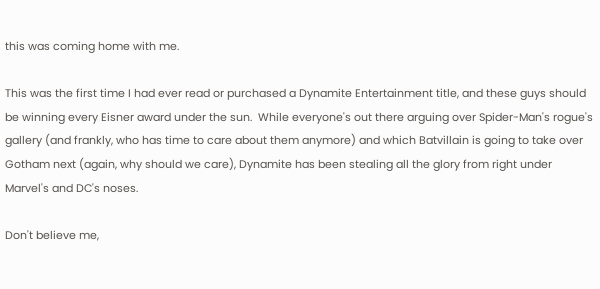this was coming home with me.

This was the first time I had ever read or purchased a Dynamite Entertainment title, and these guys should be winning every Eisner award under the sun.  While everyone's out there arguing over Spider-Man's rogue's gallery (and frankly, who has time to care about them anymore) and which Batvillain is going to take over Gotham next (again, why should we care), Dynamite has been stealing all the glory from right under Marvel's and DC's noses.

Don't believe me,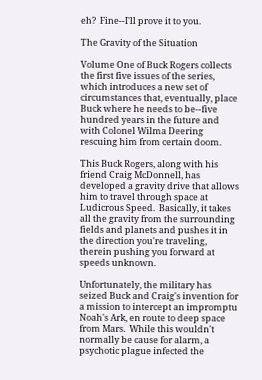eh?  Fine--I'll prove it to you.

The Gravity of the Situation

Volume One of Buck Rogers collects the first five issues of the series, which introduces a new set of circumstances that, eventually, place Buck where he needs to be--five hundred years in the future and with Colonel Wilma Deering rescuing him from certain doom.

This Buck Rogers, along with his friend Craig McDonnell, has developed a gravity drive that allows him to travel through space at Ludicrous Speed.  Basically, it takes all the gravity from the surrounding fields and planets and pushes it in the direction you're traveling, therein pushing you forward at speeds unknown.

Unfortunately, the military has seized Buck and Craig's invention for a mission to intercept an impromptu Noah's Ark, en route to deep space from Mars.  While this wouldn't normally be cause for alarm, a psychotic plague infected the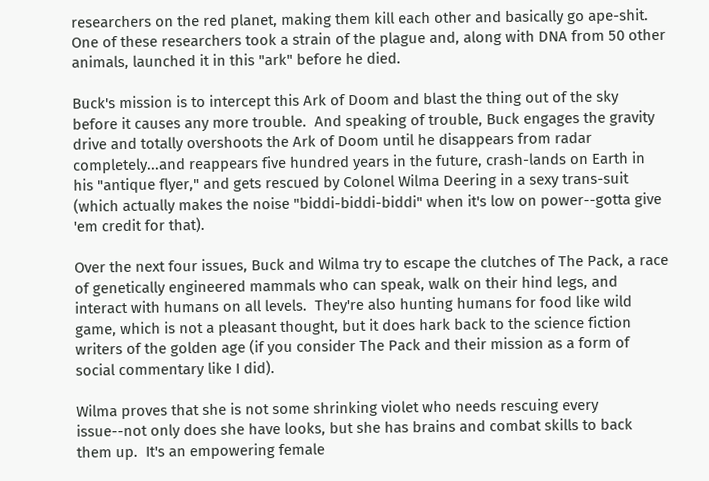researchers on the red planet, making them kill each other and basically go ape-shit.  One of these researchers took a strain of the plague and, along with DNA from 50 other animals, launched it in this "ark" before he died.

Buck's mission is to intercept this Ark of Doom and blast the thing out of the sky before it causes any more trouble.  And speaking of trouble, Buck engages the gravity drive and totally overshoots the Ark of Doom until he disappears from radar completely...and reappears five hundred years in the future, crash-lands on Earth in his "antique flyer," and gets rescued by Colonel Wilma Deering in a sexy trans-suit (which actually makes the noise "biddi-biddi-biddi" when it's low on power--gotta give 'em credit for that).

Over the next four issues, Buck and Wilma try to escape the clutches of The Pack, a race of genetically engineered mammals who can speak, walk on their hind legs, and interact with humans on all levels.  They're also hunting humans for food like wild game, which is not a pleasant thought, but it does hark back to the science fiction writers of the golden age (if you consider The Pack and their mission as a form of social commentary like I did).

Wilma proves that she is not some shrinking violet who needs rescuing every issue--not only does she have looks, but she has brains and combat skills to back them up.  It's an empowering female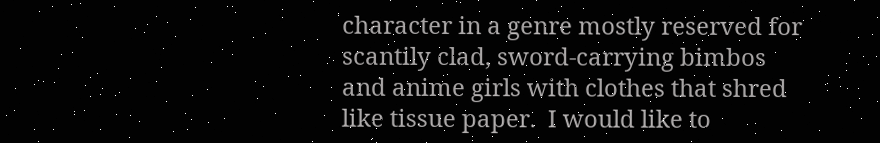character in a genre mostly reserved for scantily clad, sword-carrying bimbos and anime girls with clothes that shred like tissue paper.  I would like to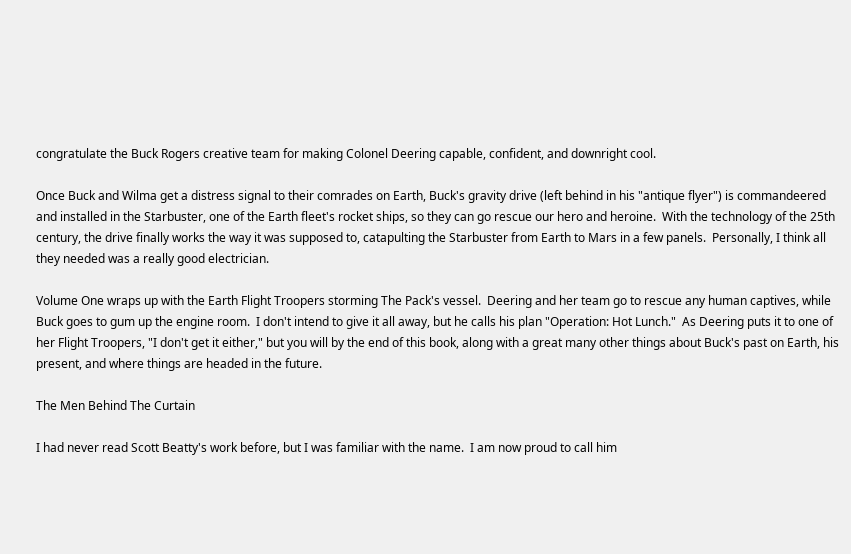congratulate the Buck Rogers creative team for making Colonel Deering capable, confident, and downright cool.

Once Buck and Wilma get a distress signal to their comrades on Earth, Buck's gravity drive (left behind in his "antique flyer") is commandeered and installed in the Starbuster, one of the Earth fleet's rocket ships, so they can go rescue our hero and heroine.  With the technology of the 25th century, the drive finally works the way it was supposed to, catapulting the Starbuster from Earth to Mars in a few panels.  Personally, I think all they needed was a really good electrician.

Volume One wraps up with the Earth Flight Troopers storming The Pack's vessel.  Deering and her team go to rescue any human captives, while Buck goes to gum up the engine room.  I don't intend to give it all away, but he calls his plan "Operation: Hot Lunch."  As Deering puts it to one of her Flight Troopers, "I don't get it either," but you will by the end of this book, along with a great many other things about Buck's past on Earth, his present, and where things are headed in the future.

The Men Behind The Curtain

I had never read Scott Beatty's work before, but I was familiar with the name.  I am now proud to call him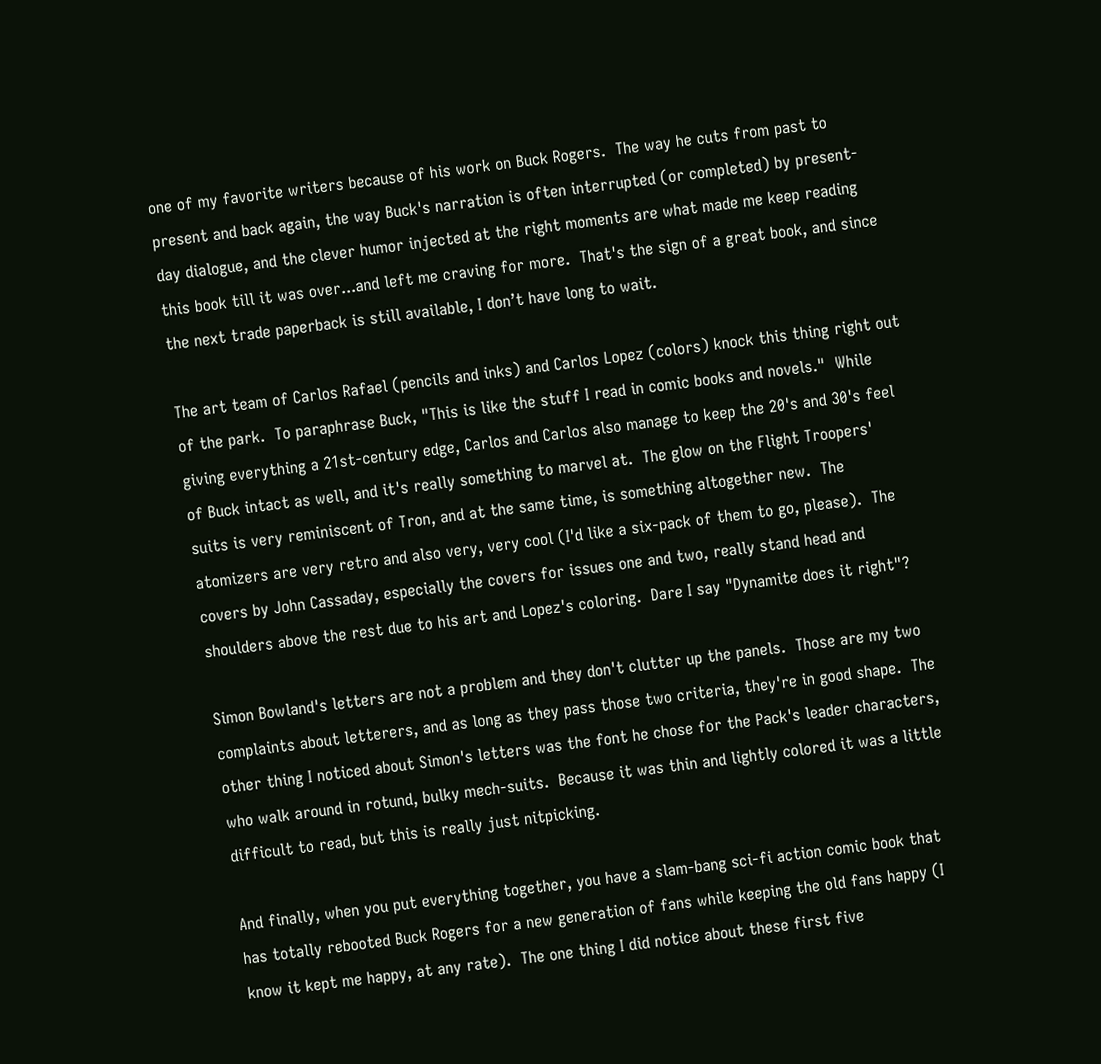one of my favorite writers because of his work on Buck Rogers.  The way he cuts from past to present and back again, the way Buck's narration is often interrupted (or completed) by present-day dialogue, and the clever humor injected at the right moments are what made me keep reading this book till it was over...and left me craving for more.  That's the sign of a great book, and since the next trade paperback is still available, I don’t have long to wait.

The art team of Carlos Rafael (pencils and inks) and Carlos Lopez (colors) knock this thing right out of the park.  To paraphrase Buck, "This is like the stuff I read in comic books and novels."  While giving everything a 21st-century edge, Carlos and Carlos also manage to keep the 20's and 30's feel of Buck intact as well, and it's really something to marvel at.  The glow on the Flight Troopers' suits is very reminiscent of Tron, and at the same time, is something altogether new.  The atomizers are very retro and also very, very cool (I'd like a six-pack of them to go, please).  The covers by John Cassaday, especially the covers for issues one and two, really stand head and shoulders above the rest due to his art and Lopez's coloring.  Dare I say "Dynamite does it right"?

Simon Bowland's letters are not a problem and they don't clutter up the panels.  Those are my two complaints about letterers, and as long as they pass those two criteria, they're in good shape.  The other thing I noticed about Simon's letters was the font he chose for the Pack's leader characters, who walk around in rotund, bulky mech-suits.  Because it was thin and lightly colored it was a little difficult to read, but this is really just nitpicking.

And finally, when you put everything together, you have a slam-bang sci-fi action comic book that has totally rebooted Buck Rogers for a new generation of fans while keeping the old fans happy (I know it kept me happy, at any rate).  The one thing I did notice about these first five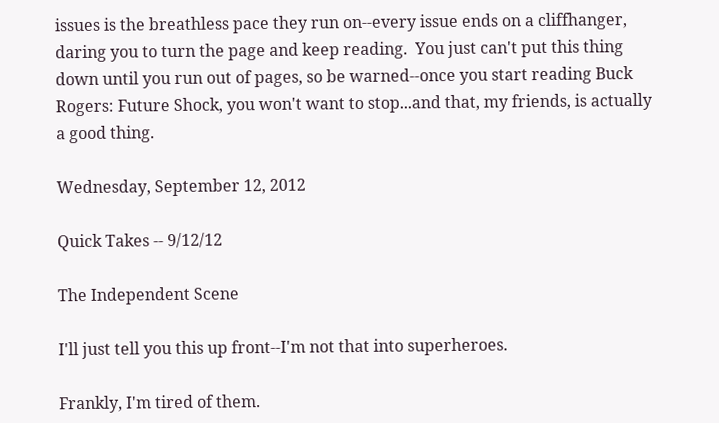issues is the breathless pace they run on--every issue ends on a cliffhanger, daring you to turn the page and keep reading.  You just can't put this thing down until you run out of pages, so be warned--once you start reading Buck Rogers: Future Shock, you won't want to stop...and that, my friends, is actually a good thing.

Wednesday, September 12, 2012

Quick Takes -- 9/12/12

The Independent Scene

I'll just tell you this up front--I'm not that into superheroes.

Frankly, I'm tired of them.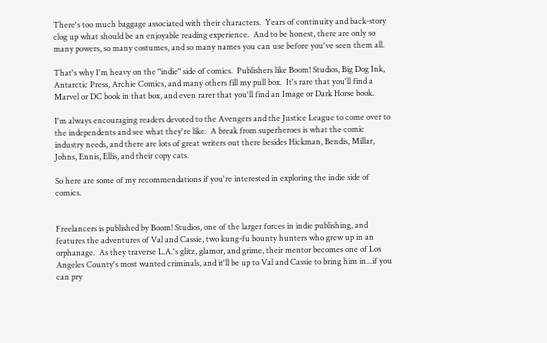There's too much baggage associated with their characters.  Years of continuity and back-story clog up what should be an enjoyable reading experience.  And to be honest, there are only so many powers, so many costumes, and so many names you can use before you've seen them all.

That's why I'm heavy on the "indie" side of comics.  Publishers like Boom! Studios, Big Dog Ink, Antarctic Press, Archie Comics, and many others fill my pull box.  It's rare that you'll find a Marvel or DC book in that box, and even rarer that you'll find an Image or Dark Horse book.

I'm always encouraging readers devoted to the Avengers and the Justice League to come over to the independents and see what they're like.  A break from superheroes is what the comic industry needs, and there are lots of great writers out there besides Hickman, Bendis, Millar, Johns, Ennis, Ellis, and their copy cats.

So here are some of my recommendations if you're interested in exploring the indie side of comics.


Freelancers is published by Boom! Studios, one of the larger forces in indie publishing, and features the adventures of Val and Cassie, two kung-fu bounty hunters who grew up in an orphanage.  As they traverse L.A.'s glitz, glamor, and grime, their mentor becomes one of Los Angeles County's most wanted criminals, and it'll be up to Val and Cassie to bring him in...if you can pry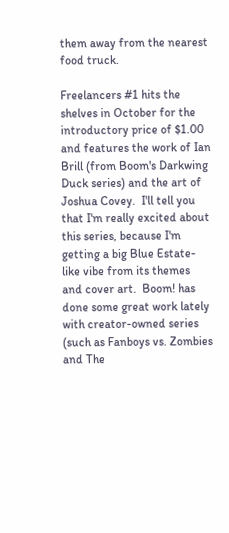them away from the nearest food truck.

Freelancers #1 hits the shelves in October for the introductory price of $1.00 and features the work of Ian Brill (from Boom's Darkwing Duck series) and the art of Joshua Covey.  I'll tell you that I'm really excited about this series, because I'm getting a big Blue Estate-like vibe from its themes and cover art.  Boom! has done some great work lately with creator-owned series (such as Fanboys vs. Zombies and The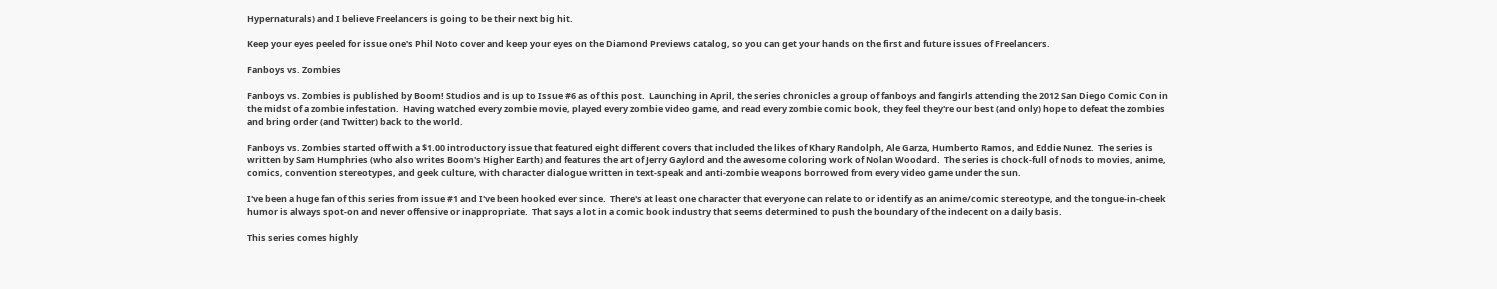Hypernaturals) and I believe Freelancers is going to be their next big hit.

Keep your eyes peeled for issue one's Phil Noto cover and keep your eyes on the Diamond Previews catalog, so you can get your hands on the first and future issues of Freelancers.

Fanboys vs. Zombies

Fanboys vs. Zombies is published by Boom! Studios and is up to Issue #6 as of this post.  Launching in April, the series chronicles a group of fanboys and fangirls attending the 2012 San Diego Comic Con in the midst of a zombie infestation.  Having watched every zombie movie, played every zombie video game, and read every zombie comic book, they feel they're our best (and only) hope to defeat the zombies and bring order (and Twitter) back to the world.

Fanboys vs. Zombies started off with a $1.00 introductory issue that featured eight different covers that included the likes of Khary Randolph, Ale Garza, Humberto Ramos, and Eddie Nunez.  The series is written by Sam Humphries (who also writes Boom's Higher Earth) and features the art of Jerry Gaylord and the awesome coloring work of Nolan Woodard.  The series is chock-full of nods to movies, anime, comics, convention stereotypes, and geek culture, with character dialogue written in text-speak and anti-zombie weapons borrowed from every video game under the sun.

I've been a huge fan of this series from issue #1 and I've been hooked ever since.  There's at least one character that everyone can relate to or identify as an anime/comic stereotype, and the tongue-in-cheek humor is always spot-on and never offensive or inappropriate.  That says a lot in a comic book industry that seems determined to push the boundary of the indecent on a daily basis.

This series comes highly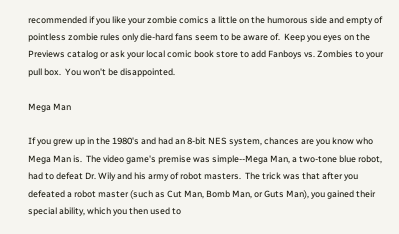recommended if you like your zombie comics a little on the humorous side and empty of pointless zombie rules only die-hard fans seem to be aware of.  Keep you eyes on the Previews catalog or ask your local comic book store to add Fanboys vs. Zombies to your pull box.  You won't be disappointed.

Mega Man

If you grew up in the 1980's and had an 8-bit NES system, chances are you know who Mega Man is.  The video game's premise was simple--Mega Man, a two-tone blue robot, had to defeat Dr. Wily and his army of robot masters.  The trick was that after you defeated a robot master (such as Cut Man, Bomb Man, or Guts Man), you gained their special ability, which you then used to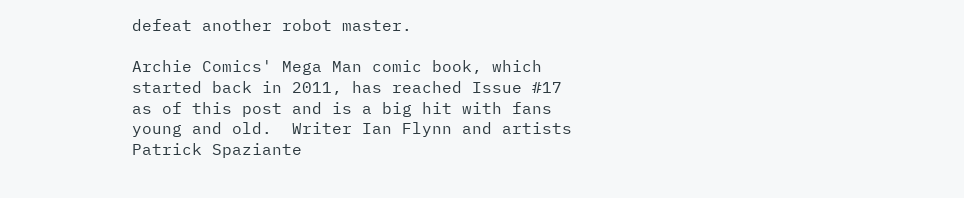defeat another robot master.

Archie Comics' Mega Man comic book, which started back in 2011, has reached Issue #17 as of this post and is a big hit with fans young and old.  Writer Ian Flynn and artists Patrick Spaziante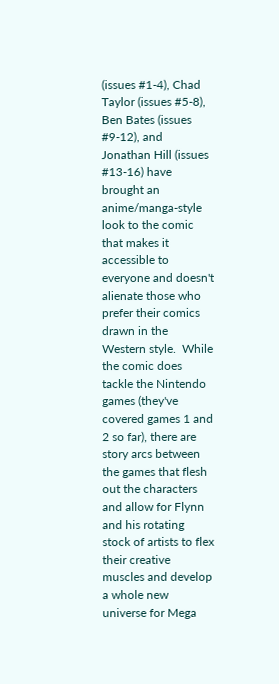(issues #1-4), Chad Taylor (issues #5-8), Ben Bates (issues #9-12), and Jonathan Hill (issues #13-16) have brought an anime/manga-style look to the comic that makes it accessible to everyone and doesn't alienate those who prefer their comics drawn in the Western style.  While the comic does tackle the Nintendo games (they've covered games 1 and 2 so far), there are story arcs between the games that flesh out the characters and allow for Flynn and his rotating stock of artists to flex their creative muscles and develop a whole new universe for Mega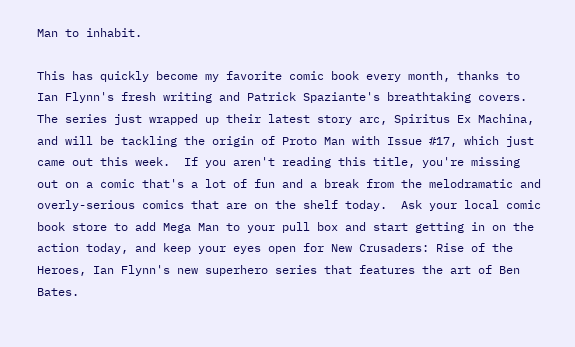Man to inhabit.

This has quickly become my favorite comic book every month, thanks to Ian Flynn's fresh writing and Patrick Spaziante's breathtaking covers.  The series just wrapped up their latest story arc, Spiritus Ex Machina, and will be tackling the origin of Proto Man with Issue #17, which just came out this week.  If you aren't reading this title, you're missing out on a comic that's a lot of fun and a break from the melodramatic and overly-serious comics that are on the shelf today.  Ask your local comic book store to add Mega Man to your pull box and start getting in on the action today, and keep your eyes open for New Crusaders: Rise of the Heroes, Ian Flynn's new superhero series that features the art of Ben Bates.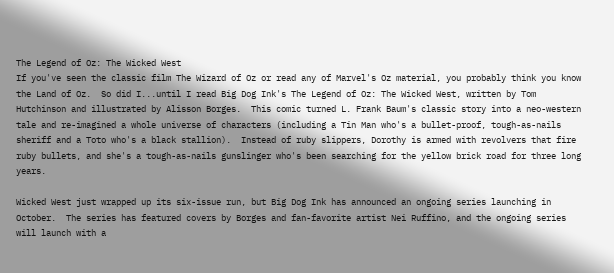The Legend of Oz: The Wicked West
If you've seen the classic film The Wizard of Oz or read any of Marvel's Oz material, you probably think you know the Land of Oz.  So did I...until I read Big Dog Ink's The Legend of Oz: The Wicked West, written by Tom Hutchinson and illustrated by Alisson Borges.  This comic turned L. Frank Baum's classic story into a neo-western tale and re-imagined a whole universe of characters (including a Tin Man who's a bullet-proof, tough-as-nails sheriff and a Toto who's a black stallion).  Instead of ruby slippers, Dorothy is armed with revolvers that fire ruby bullets, and she's a tough-as-nails gunslinger who's been searching for the yellow brick road for three long years.

Wicked West just wrapped up its six-issue run, but Big Dog Ink has announced an ongoing series launching in October.  The series has featured covers by Borges and fan-favorite artist Nei Ruffino, and the ongoing series will launch with a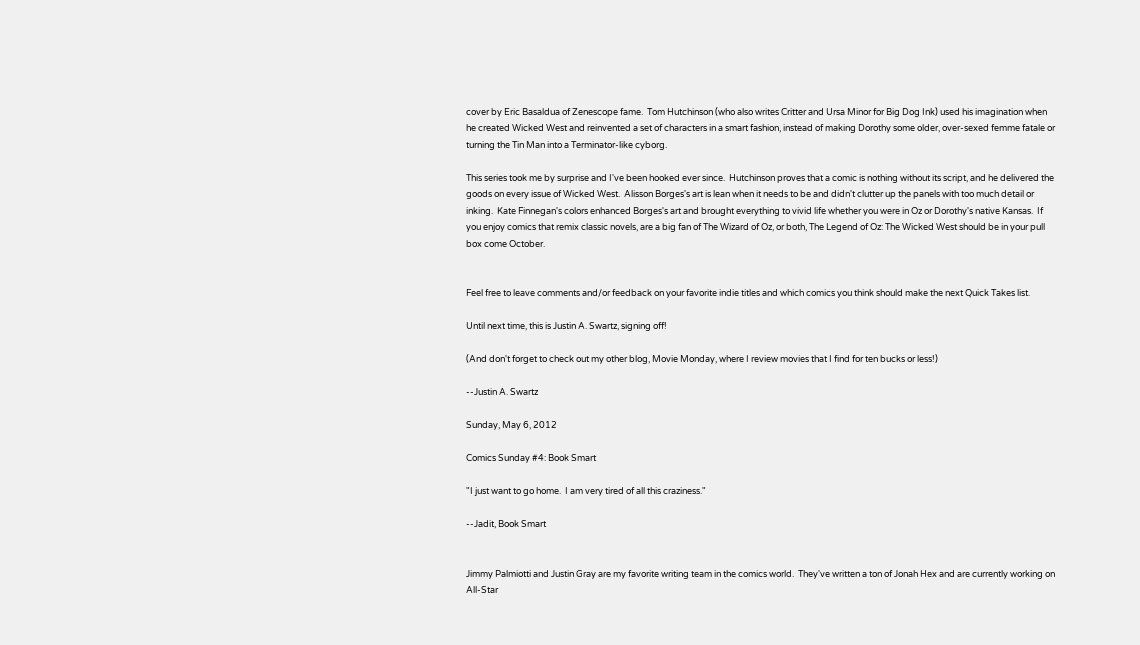cover by Eric Basaldua of Zenescope fame.  Tom Hutchinson (who also writes Critter and Ursa Minor for Big Dog Ink) used his imagination when he created Wicked West and reinvented a set of characters in a smart fashion, instead of making Dorothy some older, over-sexed femme fatale or turning the Tin Man into a Terminator-like cyborg.

This series took me by surprise and I've been hooked ever since.  Hutchinson proves that a comic is nothing without its script, and he delivered the goods on every issue of Wicked West.  Alisson Borges's art is lean when it needs to be and didn't clutter up the panels with too much detail or inking.  Kate Finnegan's colors enhanced Borges's art and brought everything to vivid life whether you were in Oz or Dorothy's native Kansas.  If you enjoy comics that remix classic novels, are a big fan of The Wizard of Oz, or both, The Legend of Oz: The Wicked West should be in your pull box come October.


Feel free to leave comments and/or feedback on your favorite indie titles and which comics you think should make the next Quick Takes list.

Until next time, this is Justin A. Swartz, signing off!

(And don't forget to check out my other blog, Movie Monday, where I review movies that I find for ten bucks or less!)

--Justin A. Swartz

Sunday, May 6, 2012

Comics Sunday #4: Book Smart

"I just want to go home.  I am very tired of all this craziness."

--Jadit, Book Smart


Jimmy Palmiotti and Justin Gray are my favorite writing team in the comics world.  They've written a ton of Jonah Hex and are currently working on All-Star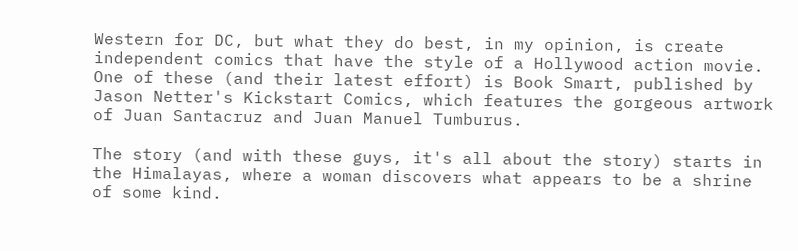Western for DC, but what they do best, in my opinion, is create independent comics that have the style of a Hollywood action movie.  One of these (and their latest effort) is Book Smart, published by Jason Netter's Kickstart Comics, which features the gorgeous artwork of Juan Santacruz and Juan Manuel Tumburus.

The story (and with these guys, it's all about the story) starts in the Himalayas, where a woman discovers what appears to be a shrine of some kind.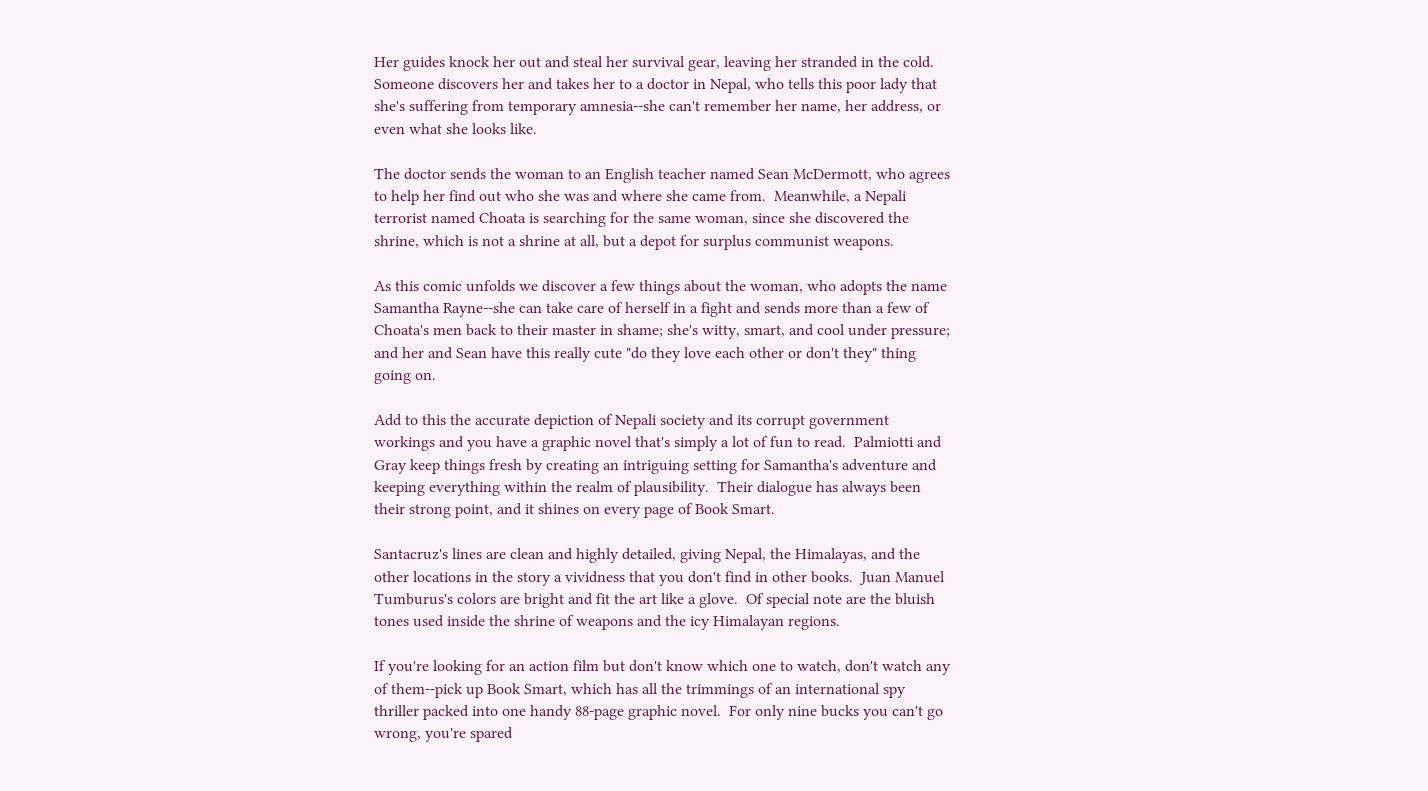Her guides knock her out and steal her survival gear, leaving her stranded in the cold.  Someone discovers her and takes her to a doctor in Nepal, who tells this poor lady that she's suffering from temporary amnesia--she can't remember her name, her address, or even what she looks like.

The doctor sends the woman to an English teacher named Sean McDermott, who agrees to help her find out who she was and where she came from.  Meanwhile, a Nepali terrorist named Choata is searching for the same woman, since she discovered the shrine, which is not a shrine at all, but a depot for surplus communist weapons.

As this comic unfolds we discover a few things about the woman, who adopts the name Samantha Rayne--she can take care of herself in a fight and sends more than a few of Choata's men back to their master in shame; she's witty, smart, and cool under pressure; and her and Sean have this really cute "do they love each other or don't they" thing going on.

Add to this the accurate depiction of Nepali society and its corrupt government workings and you have a graphic novel that's simply a lot of fun to read.  Palmiotti and Gray keep things fresh by creating an intriguing setting for Samantha's adventure and keeping everything within the realm of plausibility.  Their dialogue has always been their strong point, and it shines on every page of Book Smart.

Santacruz's lines are clean and highly detailed, giving Nepal, the Himalayas, and the other locations in the story a vividness that you don't find in other books.  Juan Manuel Tumburus's colors are bright and fit the art like a glove.  Of special note are the bluish tones used inside the shrine of weapons and the icy Himalayan regions.

If you're looking for an action film but don't know which one to watch, don't watch any of them--pick up Book Smart, which has all the trimmings of an international spy thriller packed into one handy 88-page graphic novel.  For only nine bucks you can't go wrong, you're spared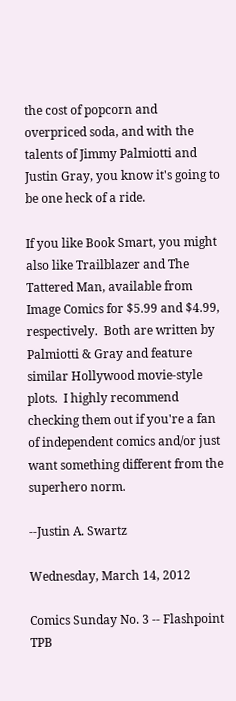the cost of popcorn and overpriced soda, and with the talents of Jimmy Palmiotti and Justin Gray, you know it's going to be one heck of a ride.

If you like Book Smart, you might also like Trailblazer and The Tattered Man, available from Image Comics for $5.99 and $4.99, respectively.  Both are written by Palmiotti & Gray and feature similar Hollywood movie-style plots.  I highly recommend checking them out if you're a fan of independent comics and/or just want something different from the superhero norm.

--Justin A. Swartz

Wednesday, March 14, 2012

Comics Sunday No. 3 -- Flashpoint TPB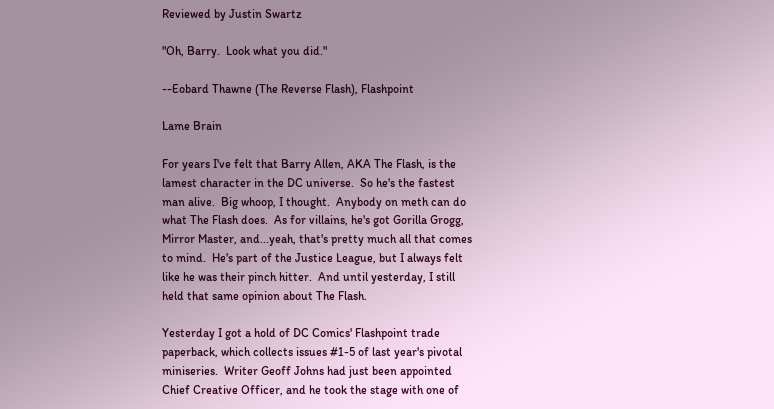Reviewed by Justin Swartz

"Oh, Barry.  Look what you did."

--Eobard Thawne (The Reverse Flash), Flashpoint

Lame Brain

For years I've felt that Barry Allen, AKA The Flash, is the lamest character in the DC universe.  So he's the fastest man alive.  Big whoop, I thought.  Anybody on meth can do what The Flash does.  As for villains, he's got Gorilla Grogg, Mirror Master, and...yeah, that's pretty much all that comes to mind.  He's part of the Justice League, but I always felt like he was their pinch hitter.  And until yesterday, I still held that same opinion about The Flash.

Yesterday I got a hold of DC Comics' Flashpoint trade paperback, which collects issues #1-5 of last year's pivotal miniseries.  Writer Geoff Johns had just been appointed Chief Creative Officer, and he took the stage with one of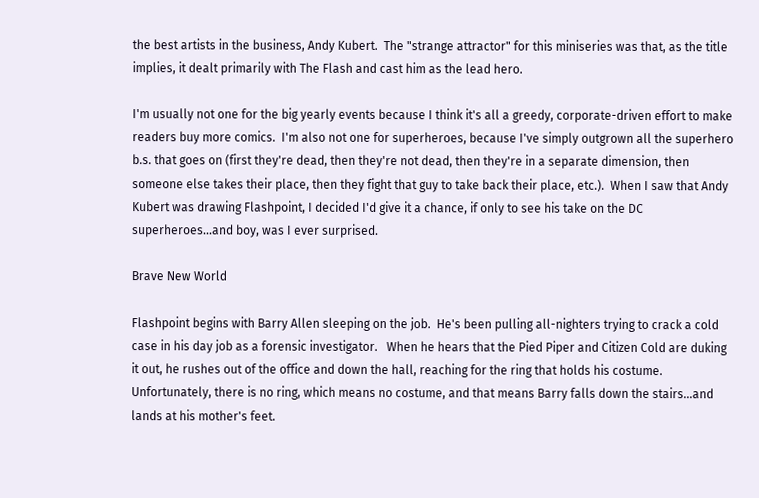the best artists in the business, Andy Kubert.  The "strange attractor" for this miniseries was that, as the title implies, it dealt primarily with The Flash and cast him as the lead hero.

I'm usually not one for the big yearly events because I think it's all a greedy, corporate-driven effort to make readers buy more comics.  I'm also not one for superheroes, because I've simply outgrown all the superhero b.s. that goes on (first they're dead, then they're not dead, then they're in a separate dimension, then someone else takes their place, then they fight that guy to take back their place, etc.).  When I saw that Andy Kubert was drawing Flashpoint, I decided I'd give it a chance, if only to see his take on the DC superheroes...and boy, was I ever surprised.

Brave New World

Flashpoint begins with Barry Allen sleeping on the job.  He's been pulling all-nighters trying to crack a cold case in his day job as a forensic investigator.   When he hears that the Pied Piper and Citizen Cold are duking it out, he rushes out of the office and down the hall, reaching for the ring that holds his costume.  Unfortunately, there is no ring, which means no costume, and that means Barry falls down the stairs...and lands at his mother's feet.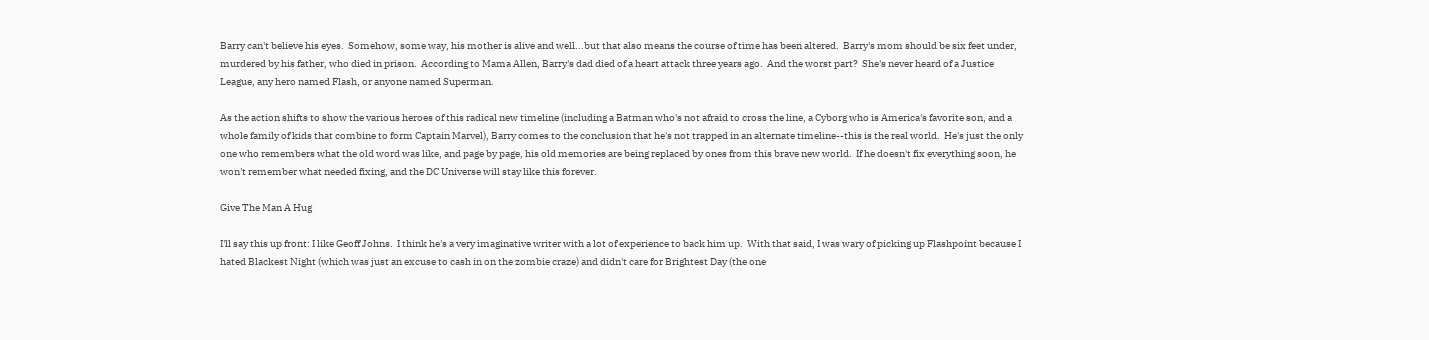Barry can't believe his eyes.  Somehow, some way, his mother is alive and well...but that also means the course of time has been altered.  Barry's mom should be six feet under, murdered by his father, who died in prison.  According to Mama Allen, Barry's dad died of a heart attack three years ago.  And the worst part?  She's never heard of a Justice League, any hero named Flash, or anyone named Superman.

As the action shifts to show the various heroes of this radical new timeline (including a Batman who's not afraid to cross the line, a Cyborg who is America's favorite son, and a whole family of kids that combine to form Captain Marvel), Barry comes to the conclusion that he's not trapped in an alternate timeline--this is the real world.  He's just the only one who remembers what the old word was like, and page by page, his old memories are being replaced by ones from this brave new world.  If he doesn't fix everything soon, he won't remember what needed fixing, and the DC Universe will stay like this forever.

Give The Man A Hug

I'll say this up front: I like Geoff Johns.  I think he's a very imaginative writer with a lot of experience to back him up.  With that said, I was wary of picking up Flashpoint because I hated Blackest Night (which was just an excuse to cash in on the zombie craze) and didn't care for Brightest Day (the one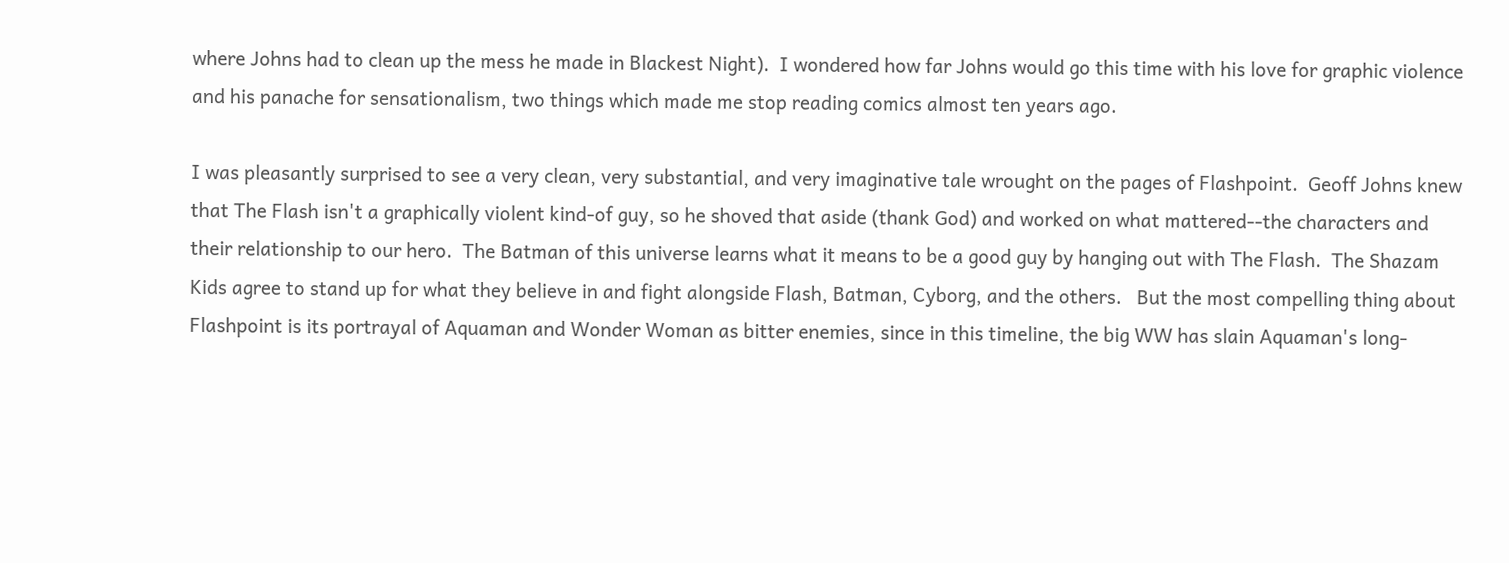where Johns had to clean up the mess he made in Blackest Night).  I wondered how far Johns would go this time with his love for graphic violence and his panache for sensationalism, two things which made me stop reading comics almost ten years ago.

I was pleasantly surprised to see a very clean, very substantial, and very imaginative tale wrought on the pages of Flashpoint.  Geoff Johns knew that The Flash isn't a graphically violent kind-of guy, so he shoved that aside (thank God) and worked on what mattered--the characters and their relationship to our hero.  The Batman of this universe learns what it means to be a good guy by hanging out with The Flash.  The Shazam Kids agree to stand up for what they believe in and fight alongside Flash, Batman, Cyborg, and the others.   But the most compelling thing about Flashpoint is its portrayal of Aquaman and Wonder Woman as bitter enemies, since in this timeline, the big WW has slain Aquaman's long-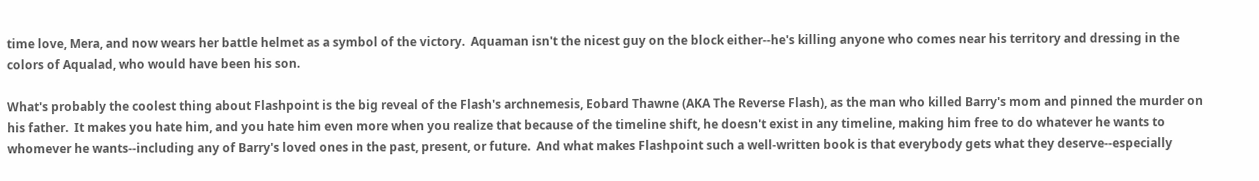time love, Mera, and now wears her battle helmet as a symbol of the victory.  Aquaman isn't the nicest guy on the block either--he's killing anyone who comes near his territory and dressing in the colors of Aqualad, who would have been his son.

What's probably the coolest thing about Flashpoint is the big reveal of the Flash's archnemesis, Eobard Thawne (AKA The Reverse Flash), as the man who killed Barry's mom and pinned the murder on his father.  It makes you hate him, and you hate him even more when you realize that because of the timeline shift, he doesn't exist in any timeline, making him free to do whatever he wants to whomever he wants--including any of Barry's loved ones in the past, present, or future.  And what makes Flashpoint such a well-written book is that everybody gets what they deserve--especially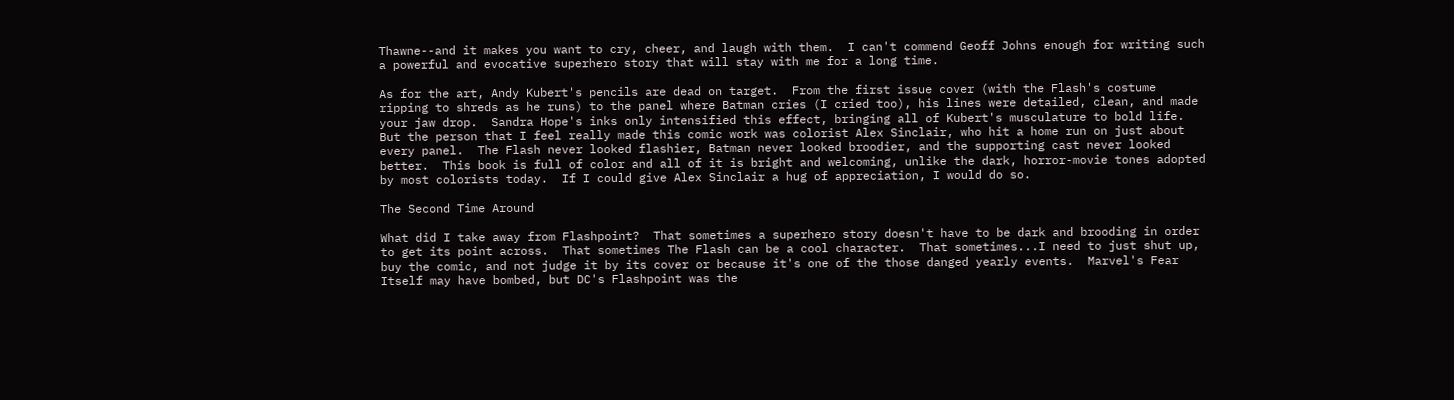Thawne--and it makes you want to cry, cheer, and laugh with them.  I can't commend Geoff Johns enough for writing such a powerful and evocative superhero story that will stay with me for a long time.

As for the art, Andy Kubert's pencils are dead on target.  From the first issue cover (with the Flash's costume ripping to shreds as he runs) to the panel where Batman cries (I cried too), his lines were detailed, clean, and made your jaw drop.  Sandra Hope's inks only intensified this effect, bringing all of Kubert's musculature to bold life.  But the person that I feel really made this comic work was colorist Alex Sinclair, who hit a home run on just about every panel.  The Flash never looked flashier, Batman never looked broodier, and the supporting cast never looked better.  This book is full of color and all of it is bright and welcoming, unlike the dark, horror-movie tones adopted by most colorists today.  If I could give Alex Sinclair a hug of appreciation, I would do so.

The Second Time Around

What did I take away from Flashpoint?  That sometimes a superhero story doesn't have to be dark and brooding in order to get its point across.  That sometimes The Flash can be a cool character.  That sometimes...I need to just shut up, buy the comic, and not judge it by its cover or because it's one of the those danged yearly events.  Marvel's Fear Itself may have bombed, but DC's Flashpoint was the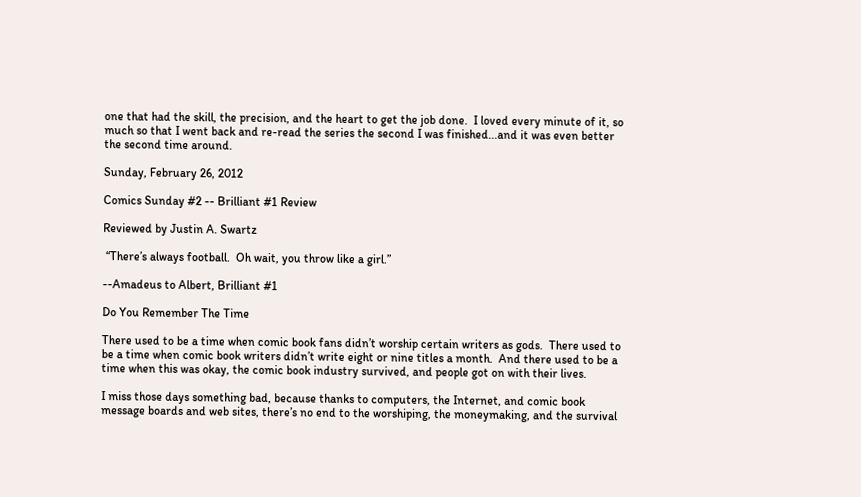one that had the skill, the precision, and the heart to get the job done.  I loved every minute of it, so much so that I went back and re-read the series the second I was finished...and it was even better the second time around.

Sunday, February 26, 2012

Comics Sunday #2 -- Brilliant #1 Review

Reviewed by Justin A. Swartz

 “There’s always football.  Oh wait, you throw like a girl.”

--Amadeus to Albert, Brilliant #1

Do You Remember The Time

There used to be a time when comic book fans didn’t worship certain writers as gods.  There used to be a time when comic book writers didn’t write eight or nine titles a month.  And there used to be a time when this was okay, the comic book industry survived, and people got on with their lives.

I miss those days something bad, because thanks to computers, the Internet, and comic book message boards and web sites, there’s no end to the worshiping, the moneymaking, and the survival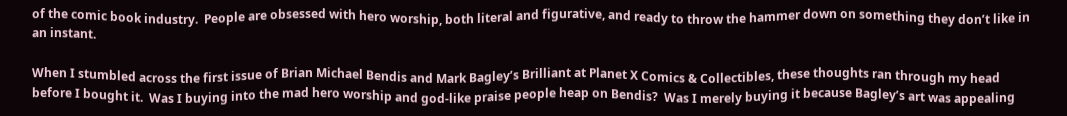of the comic book industry.  People are obsessed with hero worship, both literal and figurative, and ready to throw the hammer down on something they don’t like in an instant.

When I stumbled across the first issue of Brian Michael Bendis and Mark Bagley’s Brilliant at Planet X Comics & Collectibles, these thoughts ran through my head before I bought it.  Was I buying into the mad hero worship and god-like praise people heap on Bendis?  Was I merely buying it because Bagley’s art was appealing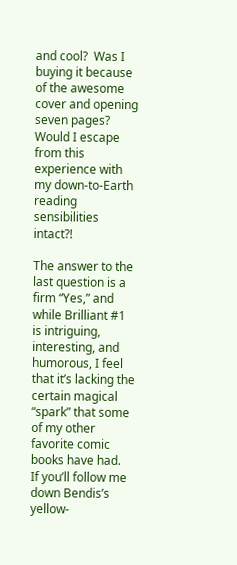and cool?  Was I buying it because of the awesome cover and opening seven pages?  Would I escape from this experience with my down-to-Earth reading sensibilities intact?!

The answer to the last question is a firm “Yes,” and while Brilliant #1 is intriguing, interesting, and humorous, I feel that it’s lacking the certain magical “spark” that some of my other favorite comic books have had.  If you’ll follow me down Bendis’s yellow-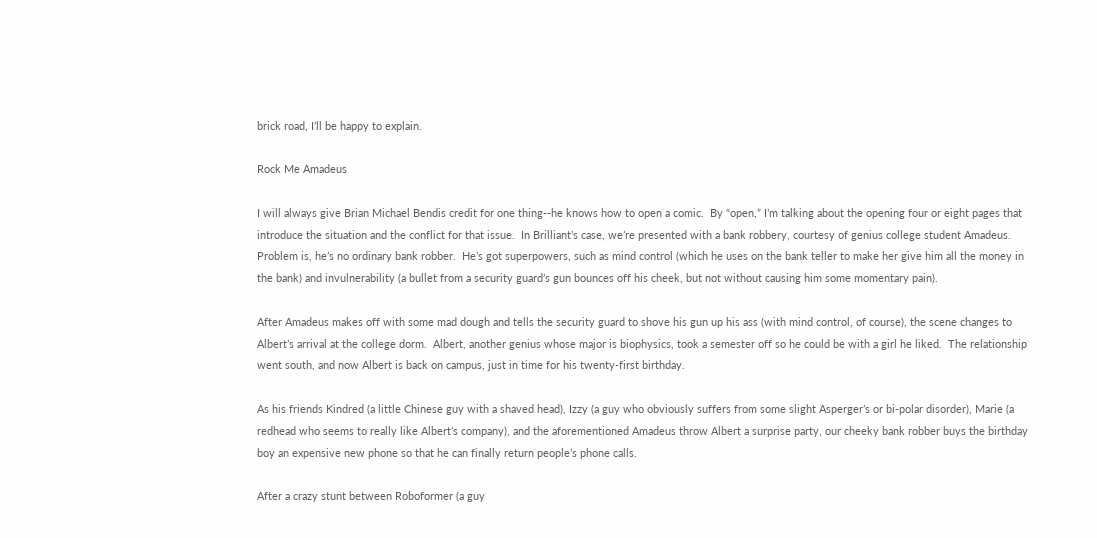brick road, I’ll be happy to explain.

Rock Me Amadeus

I will always give Brian Michael Bendis credit for one thing--he knows how to open a comic.  By “open,” I’m talking about the opening four or eight pages that introduce the situation and the conflict for that issue.  In Brilliant’s case, we’re presented with a bank robbery, courtesy of genius college student Amadeus.  Problem is, he’s no ordinary bank robber.  He’s got superpowers, such as mind control (which he uses on the bank teller to make her give him all the money in the bank) and invulnerability (a bullet from a security guard’s gun bounces off his cheek, but not without causing him some momentary pain).

After Amadeus makes off with some mad dough and tells the security guard to shove his gun up his ass (with mind control, of course), the scene changes to Albert’s arrival at the college dorm.  Albert, another genius whose major is biophysics, took a semester off so he could be with a girl he liked.  The relationship went south, and now Albert is back on campus, just in time for his twenty-first birthday.

As his friends Kindred (a little Chinese guy with a shaved head), Izzy (a guy who obviously suffers from some slight Asperger’s or bi-polar disorder), Marie (a redhead who seems to really like Albert’s company), and the aforementioned Amadeus throw Albert a surprise party, our cheeky bank robber buys the birthday boy an expensive new phone so that he can finally return people’s phone calls.

After a crazy stunt between Roboformer (a guy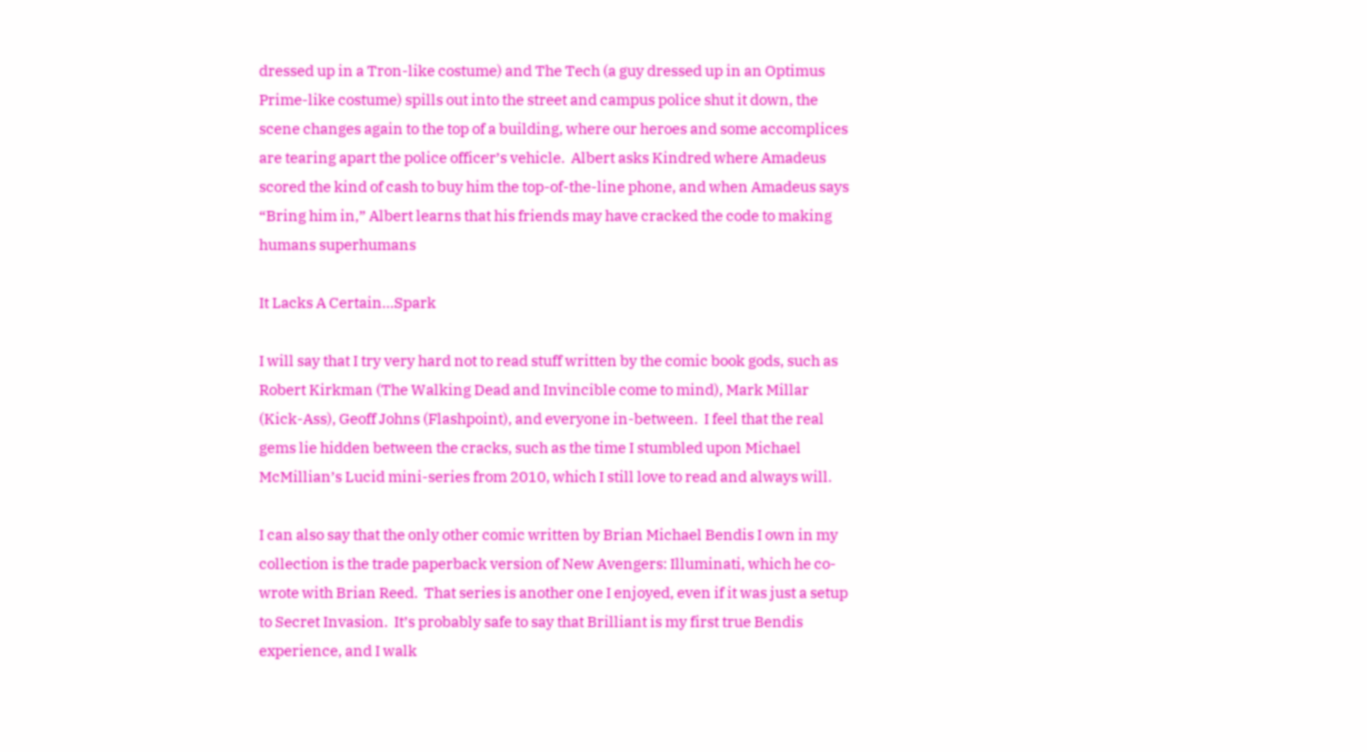dressed up in a Tron-like costume) and The Tech (a guy dressed up in an Optimus Prime-like costume) spills out into the street and campus police shut it down, the scene changes again to the top of a building, where our heroes and some accomplices are tearing apart the police officer’s vehicle.  Albert asks Kindred where Amadeus scored the kind of cash to buy him the top-of-the-line phone, and when Amadeus says “Bring him in,” Albert learns that his friends may have cracked the code to making humans superhumans

It Lacks A Certain...Spark

I will say that I try very hard not to read stuff written by the comic book gods, such as Robert Kirkman (The Walking Dead and Invincible come to mind), Mark Millar (Kick-Ass), Geoff Johns (Flashpoint), and everyone in-between.  I feel that the real gems lie hidden between the cracks, such as the time I stumbled upon Michael McMillian’s Lucid mini-series from 2010, which I still love to read and always will.

I can also say that the only other comic written by Brian Michael Bendis I own in my collection is the trade paperback version of New Avengers: Illuminati, which he co-wrote with Brian Reed.  That series is another one I enjoyed, even if it was just a setup to Secret Invasion.  It’s probably safe to say that Brilliant is my first true Bendis experience, and I walk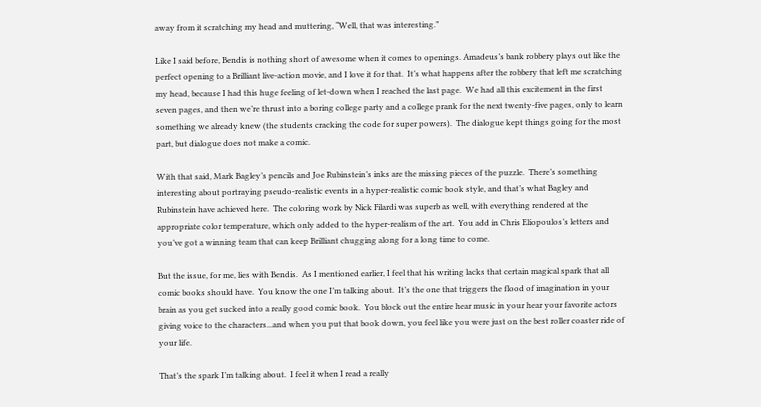away from it scratching my head and muttering, “Well, that was interesting.”

Like I said before, Bendis is nothing short of awesome when it comes to openings. Amadeus’s bank robbery plays out like the perfect opening to a Brilliant live-action movie, and I love it for that.  It’s what happens after the robbery that left me scratching my head, because I had this huge feeling of let-down when I reached the last page.  We had all this excitement in the first seven pages, and then we’re thrust into a boring college party and a college prank for the next twenty-five pages, only to learn something we already knew (the students cracking the code for super powers).  The dialogue kept things going for the most part, but dialogue does not make a comic.

With that said, Mark Bagley’s pencils and Joe Rubinstein’s inks are the missing pieces of the puzzle.  There’s something interesting about portraying pseudo-realistic events in a hyper-realistic comic book style, and that’s what Bagley and Rubinstein have achieved here.  The coloring work by Nick Filardi was superb as well, with everything rendered at the appropriate color temperature, which only added to the hyper-realism of the art.  You add in Chris Eliopoulos’s letters and you’ve got a winning team that can keep Brilliant chugging along for a long time to come.

But the issue, for me, lies with Bendis.  As I mentioned earlier, I feel that his writing lacks that certain magical spark that all comic books should have.  You know the one I’m talking about.  It’s the one that triggers the flood of imagination in your brain as you get sucked into a really good comic book.  You block out the entire hear music in your hear your favorite actors giving voice to the characters...and when you put that book down, you feel like you were just on the best roller coaster ride of your life.

That’s the spark I’m talking about.  I feel it when I read a really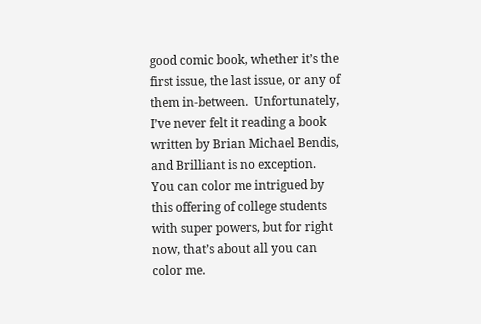good comic book, whether it’s the first issue, the last issue, or any of them in-between.  Unfortunately, I’ve never felt it reading a book written by Brian Michael Bendis, and Brilliant is no exception.  You can color me intrigued by this offering of college students with super powers, but for right now, that’s about all you can color me.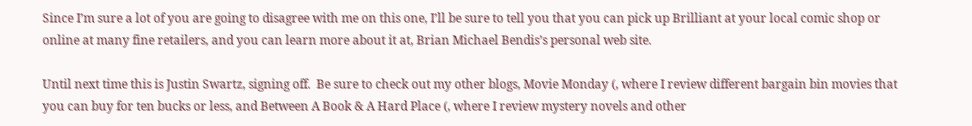Since I’m sure a lot of you are going to disagree with me on this one, I’ll be sure to tell you that you can pick up Brilliant at your local comic shop or online at many fine retailers, and you can learn more about it at, Brian Michael Bendis’s personal web site.

Until next time this is Justin Swartz, signing off.  Be sure to check out my other blogs, Movie Monday (, where I review different bargain bin movies that you can buy for ten bucks or less, and Between A Book & A Hard Place (, where I review mystery novels and other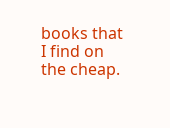books that I find on the cheap.